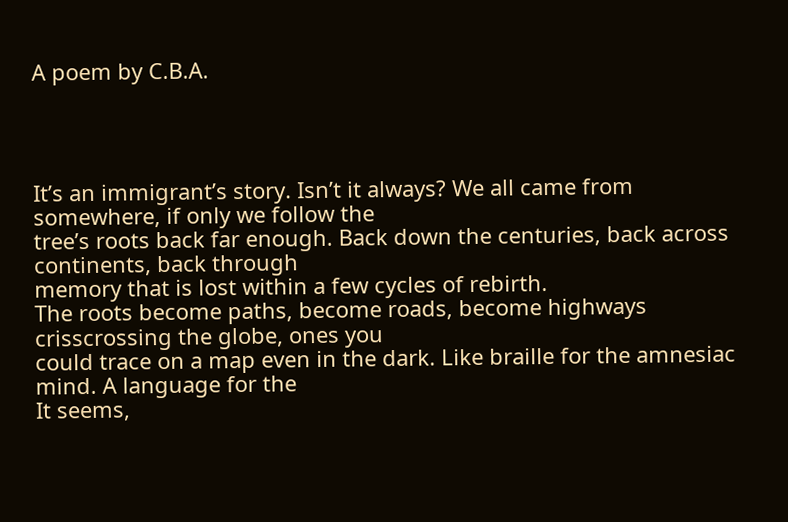A poem by C.B.A.




It’s an immigrant’s story. Isn’t it always? We all came from somewhere, if only we follow the
tree’s roots back far enough. Back down the centuries, back across continents, back through
memory that is lost within a few cycles of rebirth.
The roots become paths, become roads, become highways crisscrossing the globe, ones you
could trace on a map even in the dark. Like braille for the amnesiac mind. A language for the
It seems,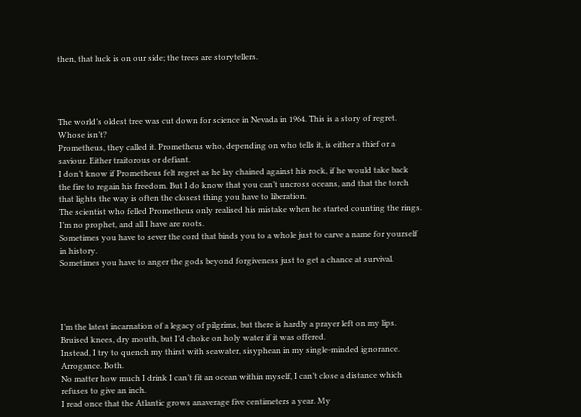then, that luck is on our side; the trees are storytellers.




The world’s oldest tree was cut down for science in Nevada in 1964. This is a story of regret.
Whose isn’t?
Prometheus, they called it. Prometheus who, depending on who tells it, is either a thief or a
saviour. Either traitorous or defiant.
I don’t know if Prometheus felt regret as he lay chained against his rock, if he would take back
the fire to regain his freedom. But I do know that you can’t uncross oceans, and that the torch
that lights the way is often the closest thing you have to liberation.
The scientist who felled Prometheus only realised his mistake when he started counting the rings.
I’m no prophet, and all I have are roots.
Sometimes you have to sever the cord that binds you to a whole just to carve a name for yourself
in history.
Sometimes you have to anger the gods beyond forgiveness just to get a chance at survival.




I’m the latest incarnation of a legacy of pilgrims, but there is hardly a prayer left on my lips.
Bruised knees, dry mouth, but I’d choke on holy water if it was offered.
Instead, I try to quench my thirst with seawater, sisyphean in my single-minded ignorance.
Arrogance. Both.
No matter how much I drink I can’t fit an ocean within myself, I can’t close a distance which
refuses to give an inch.
I read once that the Atlantic grows anaverage five centimeters a year. My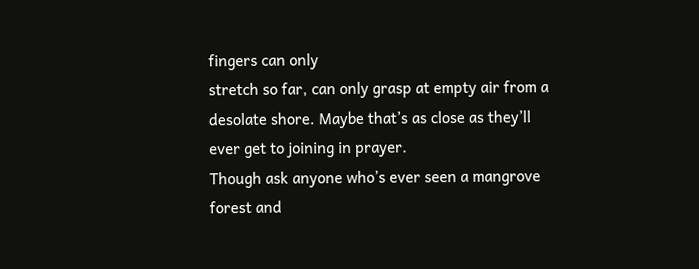fingers can only
stretch so far, can only grasp at empty air from a desolate shore. Maybe that’s as close as they’ll
ever get to joining in prayer.
Though ask anyone who’s ever seen a mangrove forest and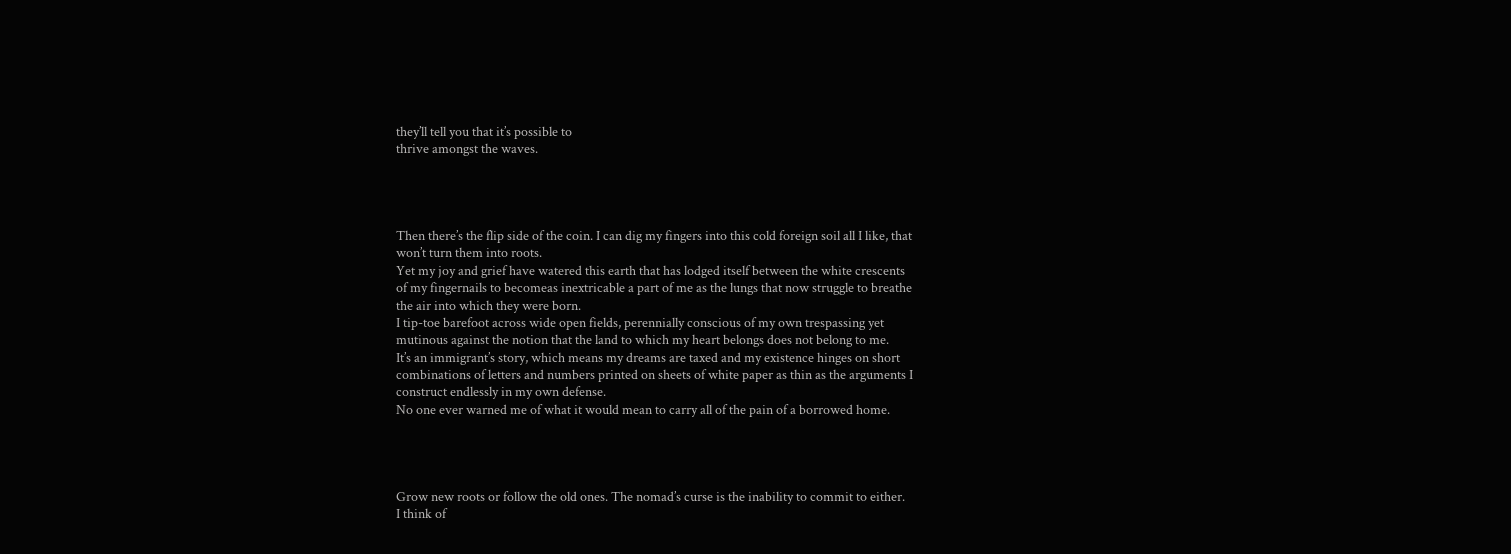they’ll tell you that it’s possible to
thrive amongst the waves.




Then there’s the flip side of the coin. I can dig my fingers into this cold foreign soil all I like, that
won’t turn them into roots.
Yet my joy and grief have watered this earth that has lodged itself between the white crescents
of my fingernails to becomeas inextricable a part of me as the lungs that now struggle to breathe
the air into which they were born.
I tip-toe barefoot across wide open fields, perennially conscious of my own trespassing yet
mutinous against the notion that the land to which my heart belongs does not belong to me.
It’s an immigrant’s story, which means my dreams are taxed and my existence hinges on short
combinations of letters and numbers printed on sheets of white paper as thin as the arguments I
construct endlessly in my own defense.
No one ever warned me of what it would mean to carry all of the pain of a borrowed home.




Grow new roots or follow the old ones. The nomad’s curse is the inability to commit to either.
I think of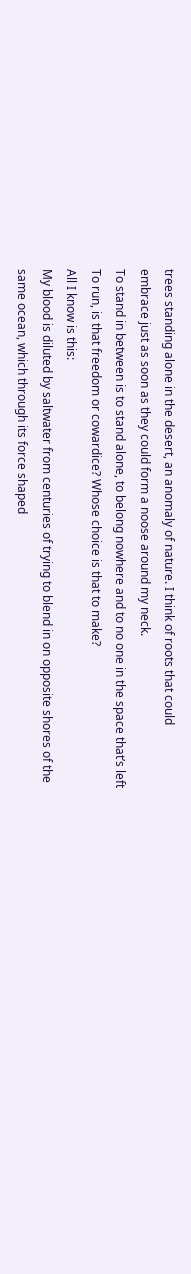trees standing alone in the desert, an anomaly of nature. I think of roots that could
embrace just as soon as they could form a noose around my neck.
To stand in between is to stand alone, to belong nowhere and to no one in the space that’s left
To run, is that freedom or cowardice? Whose choice is that to make?
All I know is this:
My blood is diluted by saltwater from centuries of trying to blend in on opposite shores of the
same ocean, which through its force shaped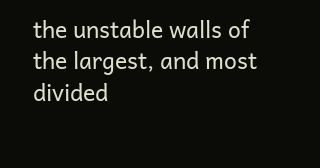the unstable walls of the largest, and most divided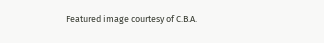Featured image courtesy of C.B.A.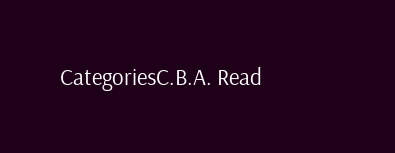CategoriesC.B.A. Read